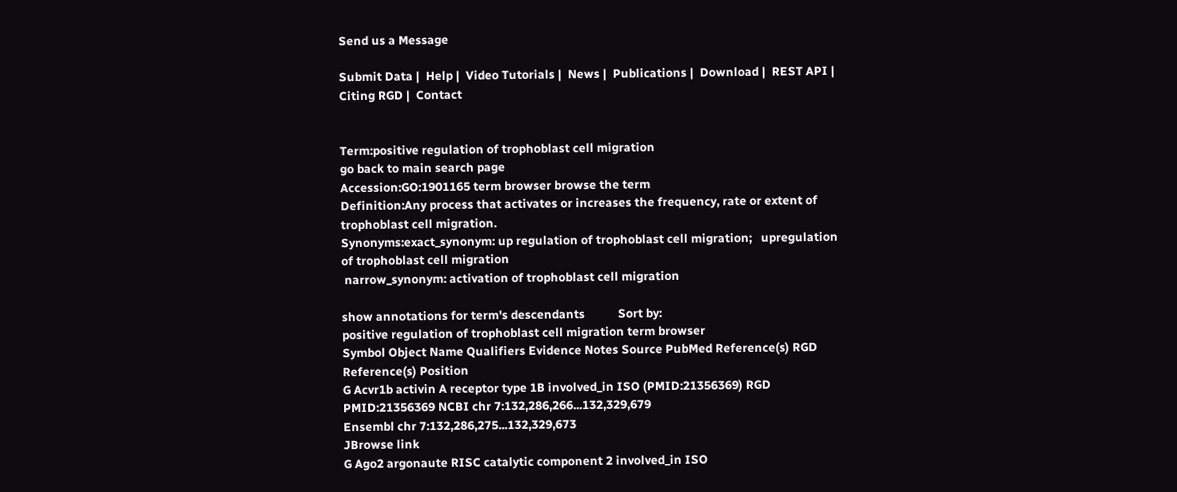Send us a Message

Submit Data |  Help |  Video Tutorials |  News |  Publications |  Download |  REST API |  Citing RGD |  Contact


Term:positive regulation of trophoblast cell migration
go back to main search page
Accession:GO:1901165 term browser browse the term
Definition:Any process that activates or increases the frequency, rate or extent of trophoblast cell migration.
Synonyms:exact_synonym: up regulation of trophoblast cell migration;   upregulation of trophoblast cell migration
 narrow_synonym: activation of trophoblast cell migration

show annotations for term's descendants           Sort by:
positive regulation of trophoblast cell migration term browser
Symbol Object Name Qualifiers Evidence Notes Source PubMed Reference(s) RGD Reference(s) Position
G Acvr1b activin A receptor type 1B involved_in ISO (PMID:21356369) RGD PMID:21356369 NCBI chr 7:132,286,266...132,329,679
Ensembl chr 7:132,286,275...132,329,673
JBrowse link
G Ago2 argonaute RISC catalytic component 2 involved_in ISO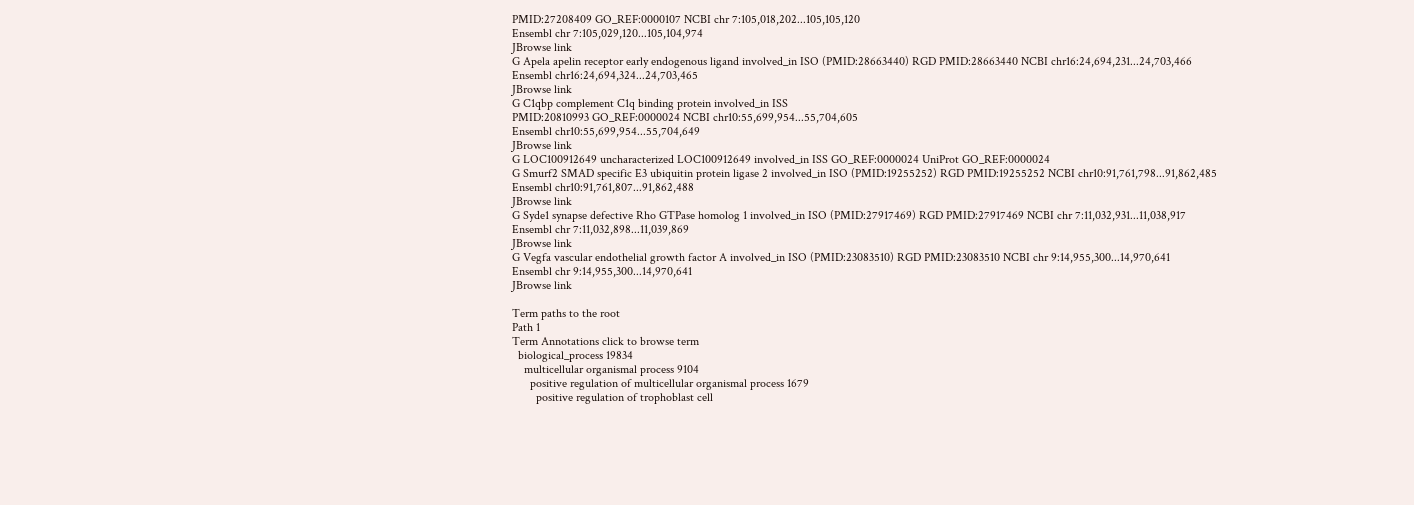PMID:27208409 GO_REF:0000107 NCBI chr 7:105,018,202...105,105,120
Ensembl chr 7:105,029,120...105,104,974
JBrowse link
G Apela apelin receptor early endogenous ligand involved_in ISO (PMID:28663440) RGD PMID:28663440 NCBI chr16:24,694,231...24,703,466
Ensembl chr16:24,694,324...24,703,465
JBrowse link
G C1qbp complement C1q binding protein involved_in ISS
PMID:20810993 GO_REF:0000024 NCBI chr10:55,699,954...55,704,605
Ensembl chr10:55,699,954...55,704,649
JBrowse link
G LOC100912649 uncharacterized LOC100912649 involved_in ISS GO_REF:0000024 UniProt GO_REF:0000024
G Smurf2 SMAD specific E3 ubiquitin protein ligase 2 involved_in ISO (PMID:19255252) RGD PMID:19255252 NCBI chr10:91,761,798...91,862,485
Ensembl chr10:91,761,807...91,862,488
JBrowse link
G Syde1 synapse defective Rho GTPase homolog 1 involved_in ISO (PMID:27917469) RGD PMID:27917469 NCBI chr 7:11,032,931...11,038,917
Ensembl chr 7:11,032,898...11,039,869
JBrowse link
G Vegfa vascular endothelial growth factor A involved_in ISO (PMID:23083510) RGD PMID:23083510 NCBI chr 9:14,955,300...14,970,641
Ensembl chr 9:14,955,300...14,970,641
JBrowse link

Term paths to the root
Path 1
Term Annotations click to browse term
  biological_process 19834
    multicellular organismal process 9104
      positive regulation of multicellular organismal process 1679
        positive regulation of trophoblast cell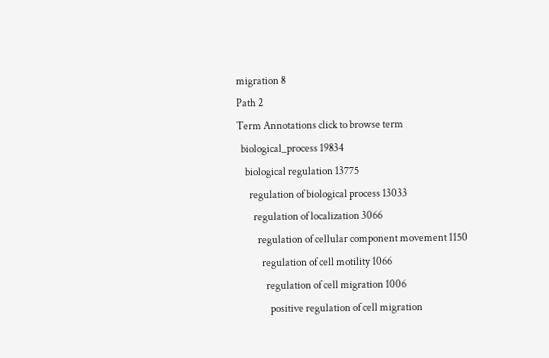migration 8
Path 2
Term Annotations click to browse term
  biological_process 19834
    biological regulation 13775
      regulation of biological process 13033
        regulation of localization 3066
          regulation of cellular component movement 1150
            regulation of cell motility 1066
              regulation of cell migration 1006
                positive regulation of cell migration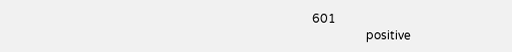601
                  positive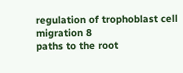regulation of trophoblast cell migration 8
paths to the root